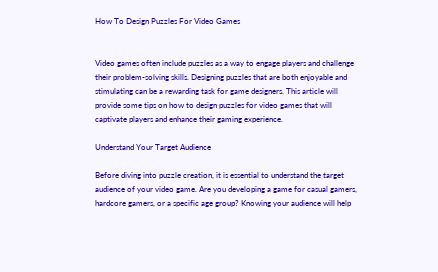How To Design Puzzles For Video Games


Video games often include puzzles as a way to engage players and challenge their problem-solving skills. Designing puzzles that are both enjoyable and stimulating can be a rewarding task for game designers. This article will provide some tips on how to design puzzles for video games that will captivate players and enhance their gaming experience.

Understand Your Target Audience

Before diving into puzzle creation, it is essential to understand the target audience of your video game. Are you developing a game for casual gamers, hardcore gamers, or a specific age group? Knowing your audience will help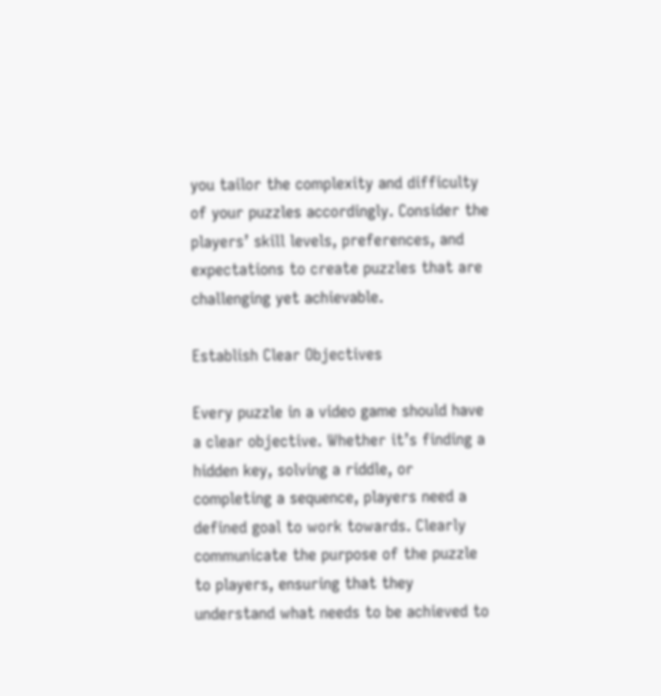you tailor the complexity and difficulty of your puzzles accordingly. Consider the players’ skill levels, preferences, and expectations to create puzzles that are challenging yet achievable.

Establish Clear Objectives

Every puzzle in a video game should have a clear objective. Whether it’s finding a hidden key, solving a riddle, or completing a sequence, players need a defined goal to work towards. Clearly communicate the purpose of the puzzle to players, ensuring that they understand what needs to be achieved to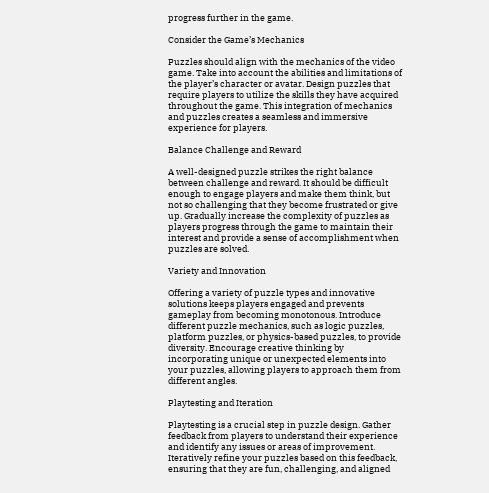progress further in the game.

Consider the Game’s Mechanics

Puzzles should align with the mechanics of the video game. Take into account the abilities and limitations of the player’s character or avatar. Design puzzles that require players to utilize the skills they have acquired throughout the game. This integration of mechanics and puzzles creates a seamless and immersive experience for players.

Balance Challenge and Reward

A well-designed puzzle strikes the right balance between challenge and reward. It should be difficult enough to engage players and make them think, but not so challenging that they become frustrated or give up. Gradually increase the complexity of puzzles as players progress through the game to maintain their interest and provide a sense of accomplishment when puzzles are solved.

Variety and Innovation

Offering a variety of puzzle types and innovative solutions keeps players engaged and prevents gameplay from becoming monotonous. Introduce different puzzle mechanics, such as logic puzzles, platform puzzles, or physics-based puzzles, to provide diversity. Encourage creative thinking by incorporating unique or unexpected elements into your puzzles, allowing players to approach them from different angles.

Playtesting and Iteration

Playtesting is a crucial step in puzzle design. Gather feedback from players to understand their experience and identify any issues or areas of improvement. Iteratively refine your puzzles based on this feedback, ensuring that they are fun, challenging, and aligned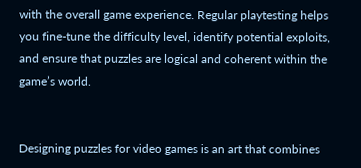with the overall game experience. Regular playtesting helps you fine-tune the difficulty level, identify potential exploits, and ensure that puzzles are logical and coherent within the game’s world.


Designing puzzles for video games is an art that combines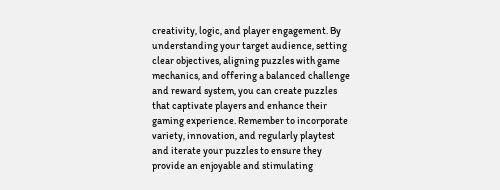creativity, logic, and player engagement. By understanding your target audience, setting clear objectives, aligning puzzles with game mechanics, and offering a balanced challenge and reward system, you can create puzzles that captivate players and enhance their gaming experience. Remember to incorporate variety, innovation, and regularly playtest and iterate your puzzles to ensure they provide an enjoyable and stimulating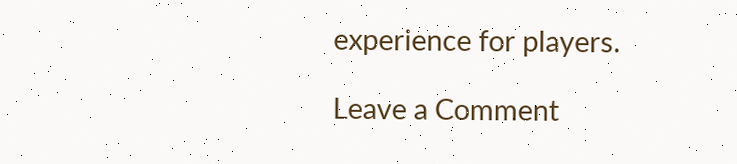experience for players.

Leave a Comment